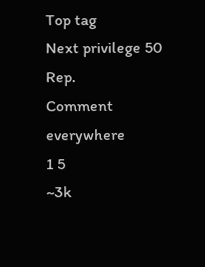Top tag
Next privilege 50 Rep.
Comment everywhere
1 5
~3k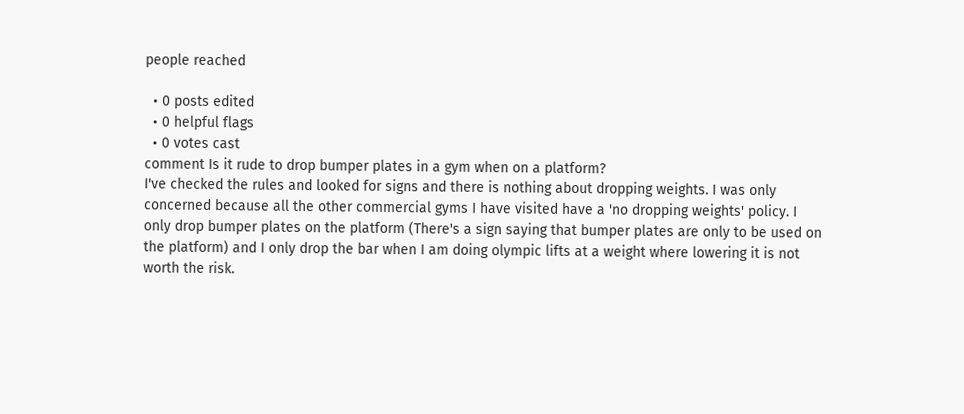people reached

  • 0 posts edited
  • 0 helpful flags
  • 0 votes cast
comment Is it rude to drop bumper plates in a gym when on a platform?
I've checked the rules and looked for signs and there is nothing about dropping weights. I was only concerned because all the other commercial gyms I have visited have a 'no dropping weights' policy. I only drop bumper plates on the platform (There's a sign saying that bumper plates are only to be used on the platform) and I only drop the bar when I am doing olympic lifts at a weight where lowering it is not worth the risk.